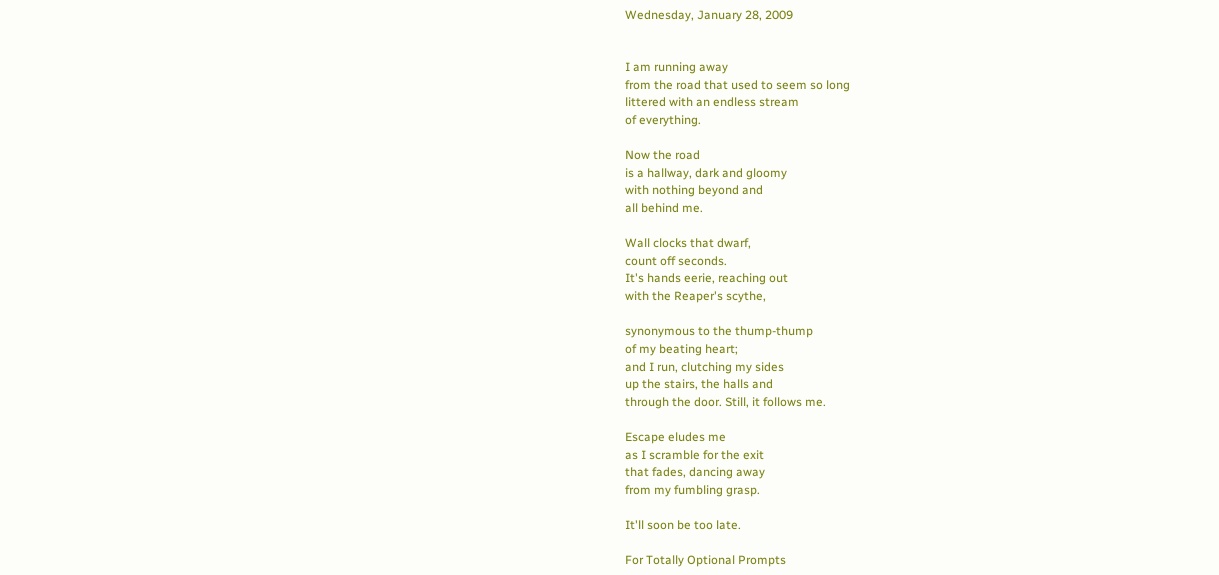Wednesday, January 28, 2009


I am running away
from the road that used to seem so long
littered with an endless stream
of everything.

Now the road
is a hallway, dark and gloomy
with nothing beyond and
all behind me.

Wall clocks that dwarf,
count off seconds.
It's hands eerie, reaching out
with the Reaper's scythe,

synonymous to the thump-thump
of my beating heart;
and I run, clutching my sides
up the stairs, the halls and
through the door. Still, it follows me.

Escape eludes me
as I scramble for the exit
that fades, dancing away
from my fumbling grasp.

It'll soon be too late.

For Totally Optional Prompts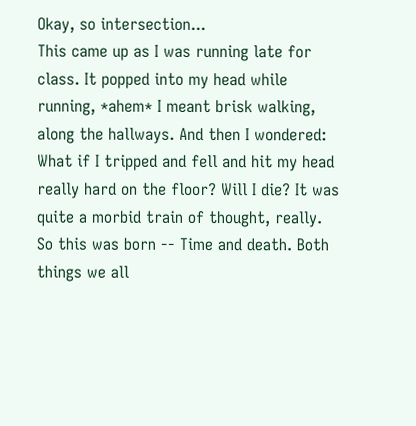Okay, so intersection...
This came up as I was running late for class. It popped into my head while running, *ahem* I meant brisk walking, along the hallways. And then I wondered: What if I tripped and fell and hit my head really hard on the floor? Will I die? It was quite a morbid train of thought, really.
So this was born -- Time and death. Both things we all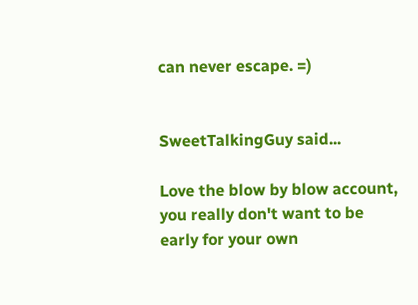can never escape. =)


SweetTalkingGuy said...

Love the blow by blow account, you really don't want to be early for your own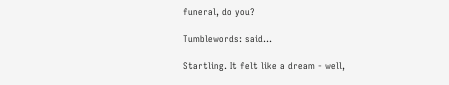funeral, do you?

Tumblewords: said...

Startling. It felt like a dream - well,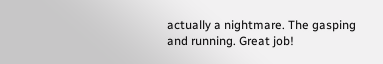actually a nightmare. The gasping and running. Great job!